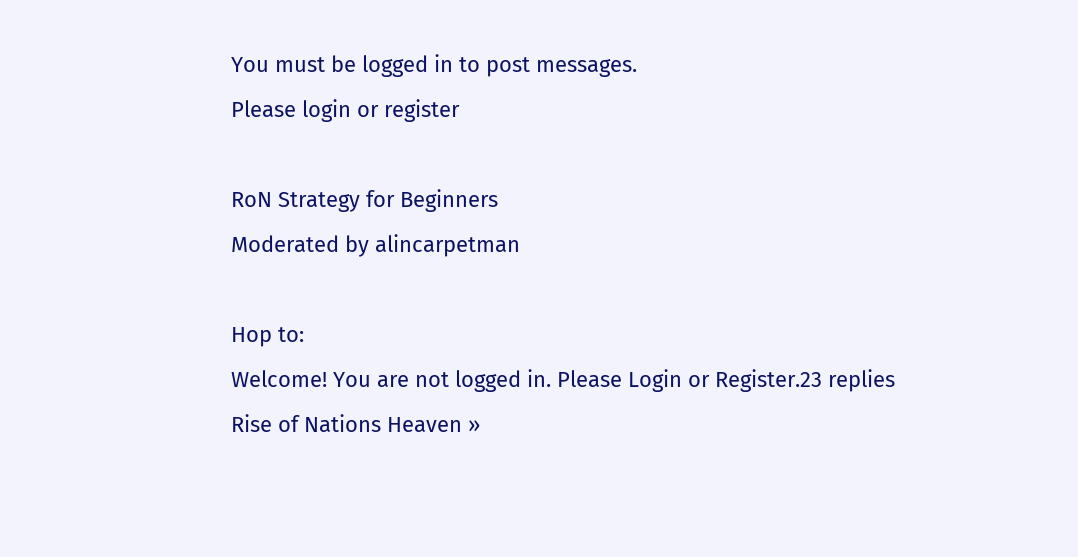You must be logged in to post messages.
Please login or register

RoN Strategy for Beginners
Moderated by alincarpetman

Hop to:
Welcome! You are not logged in. Please Login or Register.23 replies
Rise of Nations Heaven »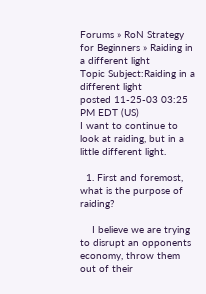Forums » RoN Strategy for Beginners » Raiding in a different light
Topic Subject:Raiding in a different light
posted 11-25-03 03:25 PM EDT (US)
I want to continue to look at raiding, but in a little different light.

  1. First and foremost, what is the purpose of raiding?

    I believe we are trying to disrupt an opponents economy, throw them out of their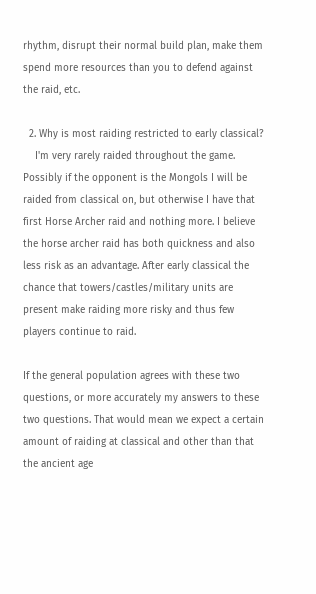rhythm, disrupt their normal build plan, make them spend more resources than you to defend against the raid, etc.

  2. Why is most raiding restricted to early classical?
    I'm very rarely raided throughout the game. Possibly if the opponent is the Mongols I will be raided from classical on, but otherwise I have that first Horse Archer raid and nothing more. I believe the horse archer raid has both quickness and also less risk as an advantage. After early classical the chance that towers/castles/military units are present make raiding more risky and thus few players continue to raid.

If the general population agrees with these two questions, or more accurately my answers to these two questions. That would mean we expect a certain amount of raiding at classical and other than that the ancient age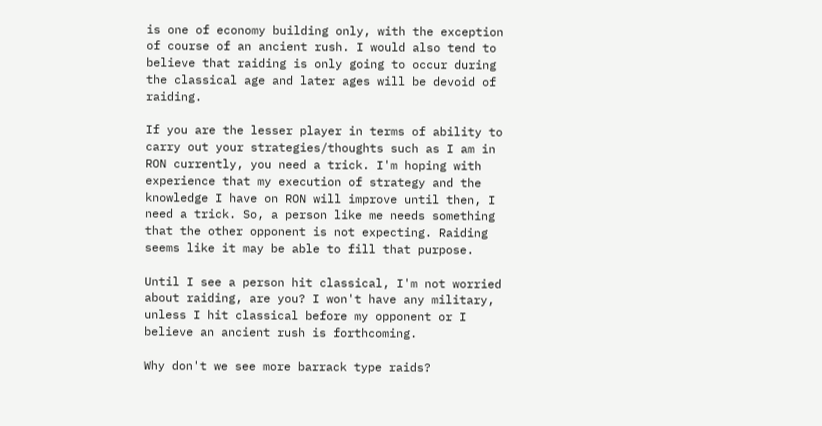is one of economy building only, with the exception of course of an ancient rush. I would also tend to believe that raiding is only going to occur during the classical age and later ages will be devoid of raiding.

If you are the lesser player in terms of ability to carry out your strategies/thoughts such as I am in RON currently, you need a trick. I'm hoping with experience that my execution of strategy and the knowledge I have on RON will improve until then, I need a trick. So, a person like me needs something that the other opponent is not expecting. Raiding seems like it may be able to fill that purpose.

Until I see a person hit classical, I'm not worried about raiding, are you? I won't have any military, unless I hit classical before my opponent or I believe an ancient rush is forthcoming.

Why don't we see more barrack type raids?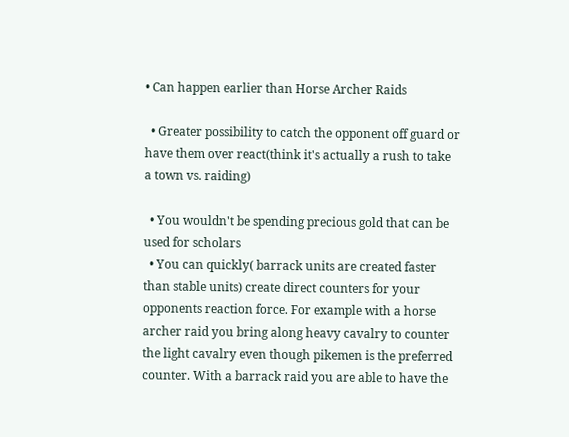• Can happen earlier than Horse Archer Raids

  • Greater possibility to catch the opponent off guard or have them over react(think it's actually a rush to take a town vs. raiding)

  • You wouldn't be spending precious gold that can be used for scholars
  • You can quickly( barrack units are created faster than stable units) create direct counters for your opponents reaction force. For example with a horse archer raid you bring along heavy cavalry to counter the light cavalry even though pikemen is the preferred counter. With a barrack raid you are able to have the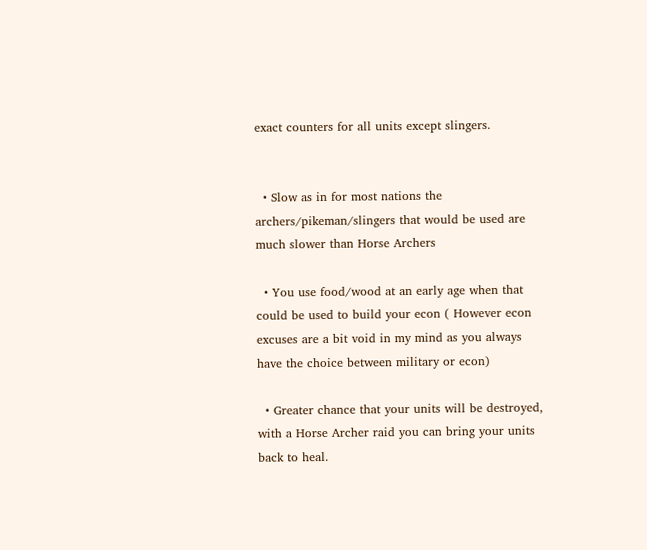exact counters for all units except slingers.


  • Slow as in for most nations the archers/pikeman/slingers that would be used are much slower than Horse Archers

  • You use food/wood at an early age when that could be used to build your econ ( However econ excuses are a bit void in my mind as you always have the choice between military or econ)

  • Greater chance that your units will be destroyed, with a Horse Archer raid you can bring your units back to heal.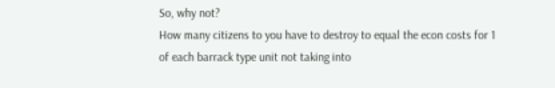So, why not?
How many citizens to you have to destroy to equal the econ costs for 1 of each barrack type unit not taking into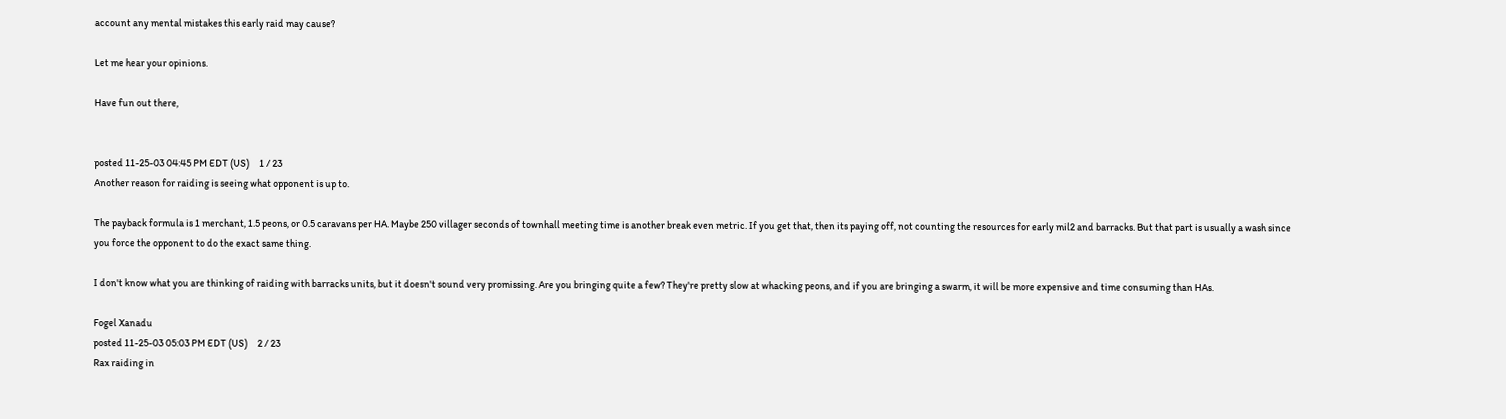account any mental mistakes this early raid may cause?

Let me hear your opinions.

Have fun out there,


posted 11-25-03 04:45 PM EDT (US)     1 / 23
Another reason for raiding is seeing what opponent is up to.

The payback formula is 1 merchant, 1.5 peons, or 0.5 caravans per HA. Maybe 250 villager seconds of townhall meeting time is another break even metric. If you get that, then its paying off, not counting the resources for early mil2 and barracks. But that part is usually a wash since you force the opponent to do the exact same thing.

I don't know what you are thinking of raiding with barracks units, but it doesn't sound very promissing. Are you bringing quite a few? They're pretty slow at whacking peons, and if you are bringing a swarm, it will be more expensive and time consuming than HAs.

Fogel Xanadu
posted 11-25-03 05:03 PM EDT (US)     2 / 23
Rax raiding in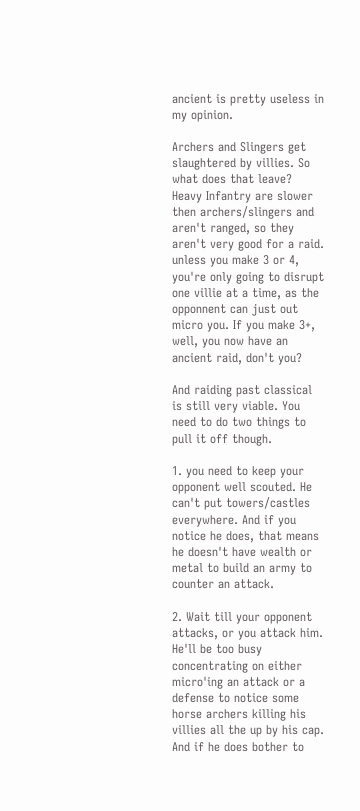ancient is pretty useless in my opinion.

Archers and Slingers get slaughtered by villies. So what does that leave? Heavy Infantry are slower then archers/slingers and aren't ranged, so they aren't very good for a raid. unless you make 3 or 4, you're only going to disrupt one villie at a time, as the opponnent can just out micro you. If you make 3+, well, you now have an ancient raid, don't you?

And raiding past classical is still very viable. You need to do two things to pull it off though.

1. you need to keep your opponent well scouted. He can't put towers/castles everywhere. And if you notice he does, that means he doesn't have wealth or metal to build an army to counter an attack.

2. Wait till your opponent attacks, or you attack him. He'll be too busy concentrating on either micro'ing an attack or a defense to notice some horse archers killing his villies all the up by his cap. And if he does bother to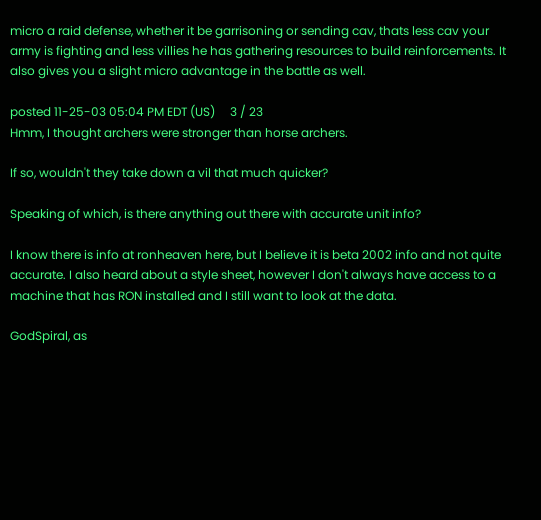micro a raid defense, whether it be garrisoning or sending cav, thats less cav your army is fighting and less villies he has gathering resources to build reinforcements. It also gives you a slight micro advantage in the battle as well.

posted 11-25-03 05:04 PM EDT (US)     3 / 23
Hmm, I thought archers were stronger than horse archers.

If so, wouldn't they take down a vil that much quicker?

Speaking of which, is there anything out there with accurate unit info?

I know there is info at ronheaven here, but I believe it is beta 2002 info and not quite accurate. I also heard about a style sheet, however I don't always have access to a machine that has RON installed and I still want to look at the data.

GodSpiral, as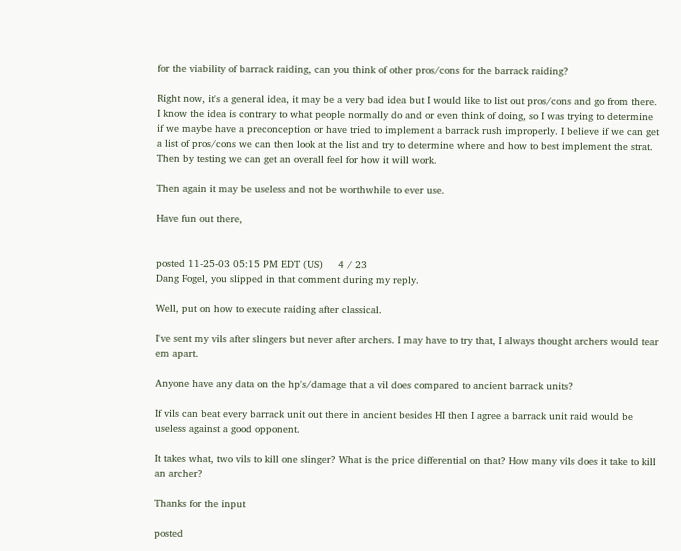for the viability of barrack raiding, can you think of other pros/cons for the barrack raiding?

Right now, it's a general idea, it may be a very bad idea but I would like to list out pros/cons and go from there. I know the idea is contrary to what people normally do and or even think of doing, so I was trying to determine if we maybe have a preconception or have tried to implement a barrack rush improperly. I believe if we can get a list of pros/cons we can then look at the list and try to determine where and how to best implement the strat. Then by testing we can get an overall feel for how it will work.

Then again it may be useless and not be worthwhile to ever use.

Have fun out there,


posted 11-25-03 05:15 PM EDT (US)     4 / 23
Dang Fogel, you slipped in that comment during my reply.

Well, put on how to execute raiding after classical.

I've sent my vils after slingers but never after archers. I may have to try that, I always thought archers would tear em apart.

Anyone have any data on the hp's/damage that a vil does compared to ancient barrack units?

If vils can beat every barrack unit out there in ancient besides HI then I agree a barrack unit raid would be useless against a good opponent.

It takes what, two vils to kill one slinger? What is the price differential on that? How many vils does it take to kill an archer?

Thanks for the input

posted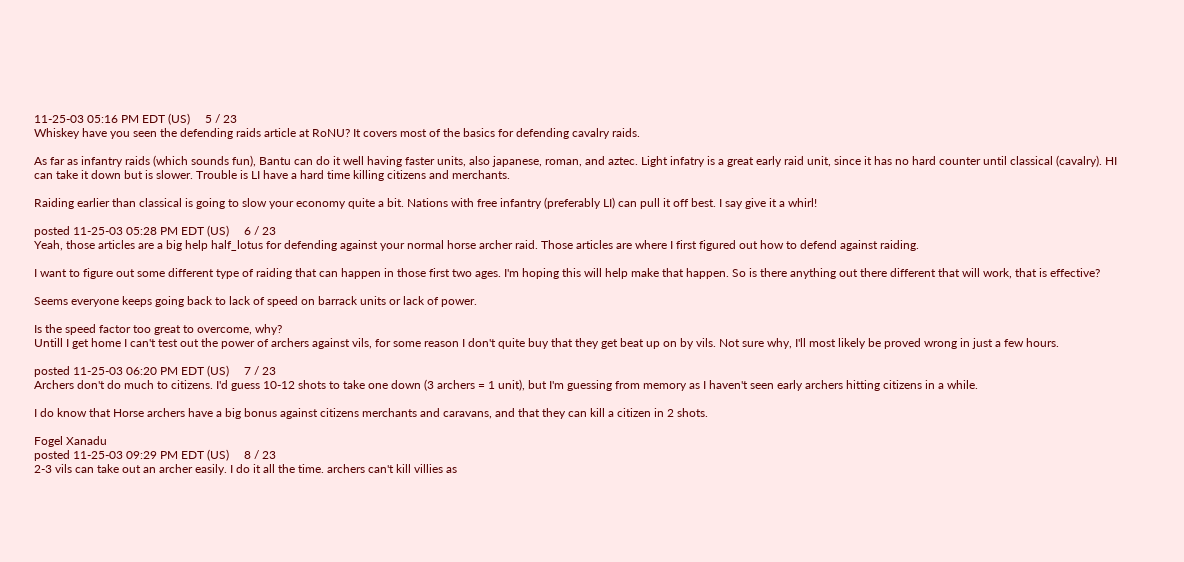11-25-03 05:16 PM EDT (US)     5 / 23
Whiskey have you seen the defending raids article at RoNU? It covers most of the basics for defending cavalry raids.

As far as infantry raids (which sounds fun), Bantu can do it well having faster units, also japanese, roman, and aztec. Light infatry is a great early raid unit, since it has no hard counter until classical (cavalry). HI can take it down but is slower. Trouble is LI have a hard time killing citizens and merchants.

Raiding earlier than classical is going to slow your economy quite a bit. Nations with free infantry (preferably LI) can pull it off best. I say give it a whirl!

posted 11-25-03 05:28 PM EDT (US)     6 / 23
Yeah, those articles are a big help half_lotus for defending against your normal horse archer raid. Those articles are where I first figured out how to defend against raiding.

I want to figure out some different type of raiding that can happen in those first two ages. I'm hoping this will help make that happen. So is there anything out there different that will work, that is effective?

Seems everyone keeps going back to lack of speed on barrack units or lack of power.

Is the speed factor too great to overcome, why?
Untill I get home I can't test out the power of archers against vils, for some reason I don't quite buy that they get beat up on by vils. Not sure why, I'll most likely be proved wrong in just a few hours.

posted 11-25-03 06:20 PM EDT (US)     7 / 23
Archers don't do much to citizens. I'd guess 10-12 shots to take one down (3 archers = 1 unit), but I'm guessing from memory as I haven't seen early archers hitting citizens in a while.

I do know that Horse archers have a big bonus against citizens merchants and caravans, and that they can kill a citizen in 2 shots.

Fogel Xanadu
posted 11-25-03 09:29 PM EDT (US)     8 / 23
2-3 vils can take out an archer easily. I do it all the time. archers can't kill villies as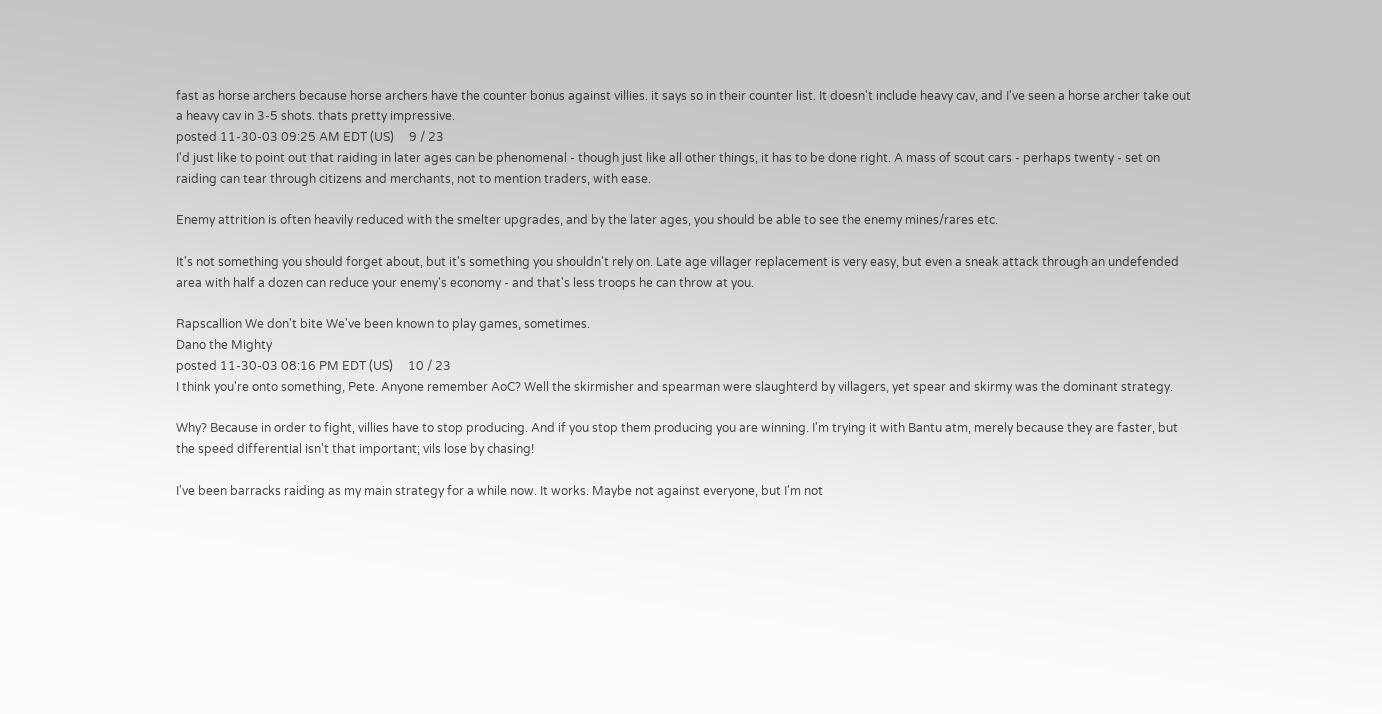fast as horse archers because horse archers have the counter bonus against villies. it says so in their counter list. It doesn't include heavy cav, and I've seen a horse archer take out a heavy cav in 3-5 shots. thats pretty impressive.
posted 11-30-03 09:25 AM EDT (US)     9 / 23
I'd just like to point out that raiding in later ages can be phenomenal - though just like all other things, it has to be done right. A mass of scout cars - perhaps twenty - set on raiding can tear through citizens and merchants, not to mention traders, with ease.

Enemy attrition is often heavily reduced with the smelter upgrades, and by the later ages, you should be able to see the enemy mines/rares etc.

It's not something you should forget about, but it's something you shouldn't rely on. Late age villager replacement is very easy, but even a sneak attack through an undefended area with half a dozen can reduce your enemy's economy - and that's less troops he can throw at you.

Rapscallion We don't bite We've been known to play games, sometimes.
Dano the Mighty
posted 11-30-03 08:16 PM EDT (US)     10 / 23
I think you're onto something, Pete. Anyone remember AoC? Well the skirmisher and spearman were slaughterd by villagers, yet spear and skirmy was the dominant strategy.

Why? Because in order to fight, villies have to stop producing. And if you stop them producing you are winning. I'm trying it with Bantu atm, merely because they are faster, but the speed differential isn't that important; vils lose by chasing!

I've been barracks raiding as my main strategy for a while now. It works. Maybe not against everyone, but I'm not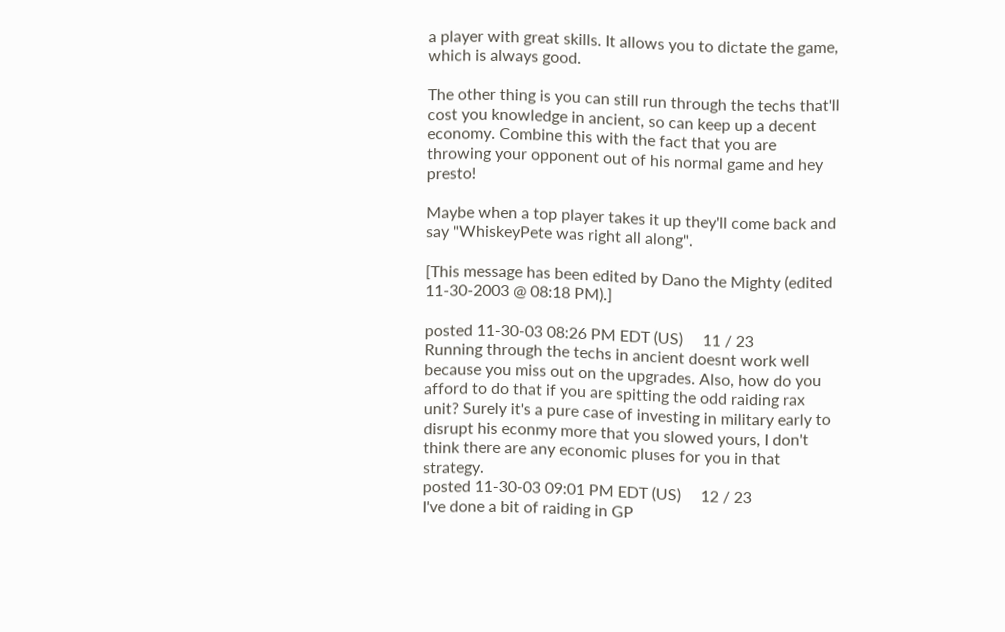a player with great skills. It allows you to dictate the game, which is always good.

The other thing is you can still run through the techs that'll cost you knowledge in ancient, so can keep up a decent economy. Combine this with the fact that you are throwing your opponent out of his normal game and hey presto!

Maybe when a top player takes it up they'll come back and say "WhiskeyPete was right all along".

[This message has been edited by Dano the Mighty (edited 11-30-2003 @ 08:18 PM).]

posted 11-30-03 08:26 PM EDT (US)     11 / 23
Running through the techs in ancient doesnt work well because you miss out on the upgrades. Also, how do you afford to do that if you are spitting the odd raiding rax unit? Surely it's a pure case of investing in military early to disrupt his econmy more that you slowed yours, I don't think there are any economic pluses for you in that strategy.
posted 11-30-03 09:01 PM EDT (US)     12 / 23
I've done a bit of raiding in GP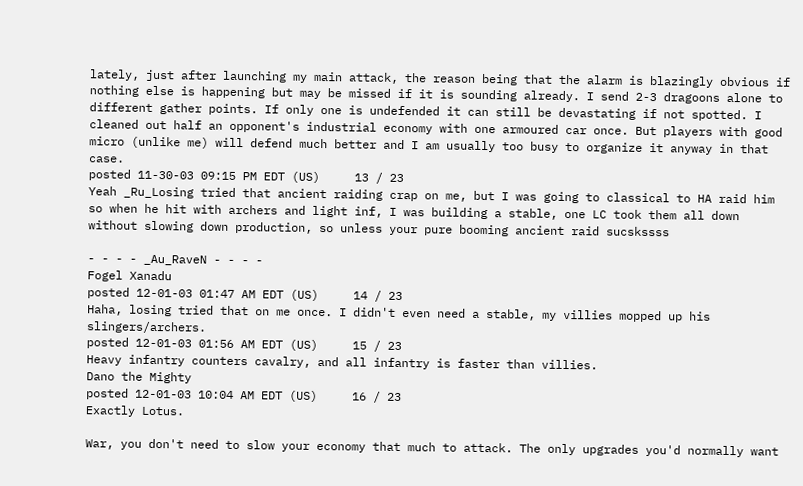lately, just after launching my main attack, the reason being that the alarm is blazingly obvious if nothing else is happening but may be missed if it is sounding already. I send 2-3 dragoons alone to different gather points. If only one is undefended it can still be devastating if not spotted. I cleaned out half an opponent's industrial economy with one armoured car once. But players with good micro (unlike me) will defend much better and I am usually too busy to organize it anyway in that case.
posted 11-30-03 09:15 PM EDT (US)     13 / 23
Yeah _Ru_Losing tried that ancient raiding crap on me, but I was going to classical to HA raid him so when he hit with archers and light inf, I was building a stable, one LC took them all down without slowing down production, so unless your pure booming ancient raid sucskssss

- - - - _Au_RaveN - - - -
Fogel Xanadu
posted 12-01-03 01:47 AM EDT (US)     14 / 23
Haha, losing tried that on me once. I didn't even need a stable, my villies mopped up his slingers/archers.
posted 12-01-03 01:56 AM EDT (US)     15 / 23
Heavy infantry counters cavalry, and all infantry is faster than villies.
Dano the Mighty
posted 12-01-03 10:04 AM EDT (US)     16 / 23
Exactly Lotus.

War, you don't need to slow your economy that much to attack. The only upgrades you'd normally want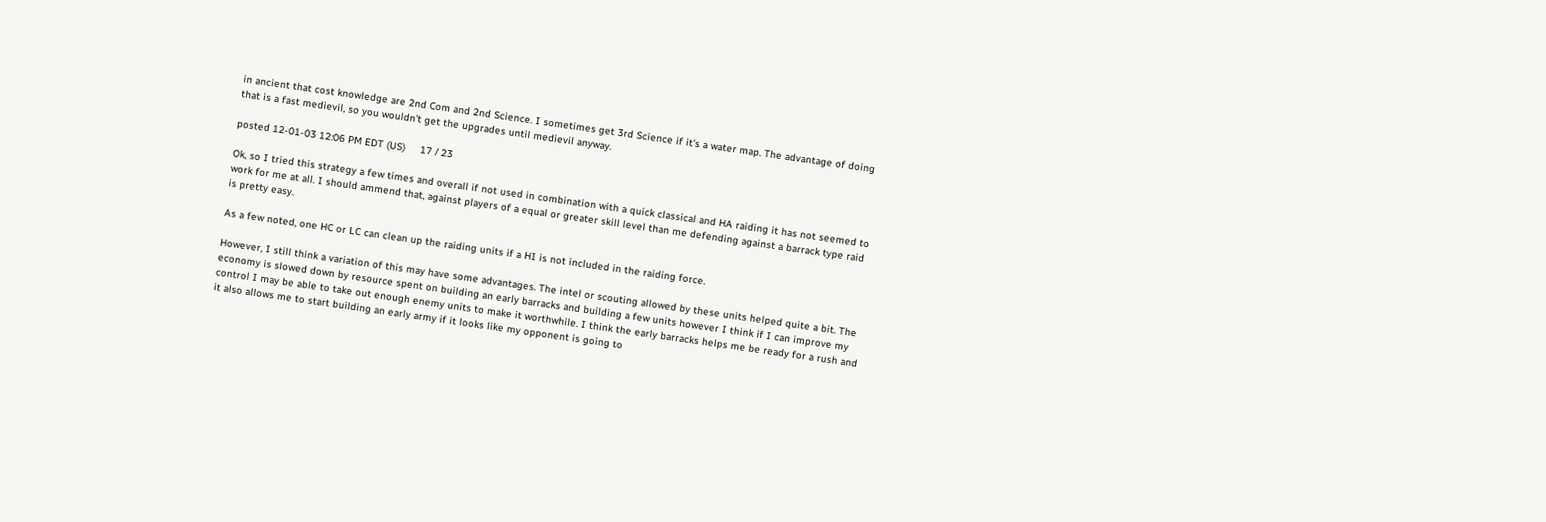in ancient that cost knowledge are 2nd Com and 2nd Science. I sometimes get 3rd Science if it's a water map. The advantage of doing that is a fast medievil, so you wouldn't get the upgrades until medievil anyway.

posted 12-01-03 12:06 PM EDT (US)     17 / 23

Ok, so I tried this strategy a few times and overall if not used in combination with a quick classical and HA raiding it has not seemed to work for me at all. I should ammend that, against players of a equal or greater skill level than me defending against a barrack type raid is pretty easy.

As a few noted, one HC or LC can clean up the raiding units if a HI is not included in the raiding force.

However, I still think a variation of this may have some advantages. The intel or scouting allowed by these units helped quite a bit. The economy is slowed down by resource spent on building an early barracks and building a few units however I think if I can improve my control I may be able to take out enough enemy units to make it worthwhile. I think the early barracks helps me be ready for a rush and it also allows me to start building an early army if it looks like my opponent is going to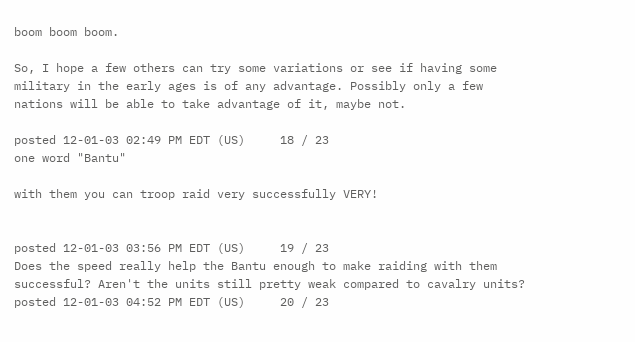boom boom boom.

So, I hope a few others can try some variations or see if having some military in the early ages is of any advantage. Possibly only a few nations will be able to take advantage of it, maybe not.

posted 12-01-03 02:49 PM EDT (US)     18 / 23
one word "Bantu"

with them you can troop raid very successfully VERY!


posted 12-01-03 03:56 PM EDT (US)     19 / 23
Does the speed really help the Bantu enough to make raiding with them successful? Aren't the units still pretty weak compared to cavalry units?
posted 12-01-03 04:52 PM EDT (US)     20 / 23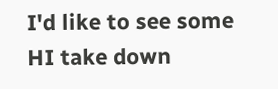I'd like to see some HI take down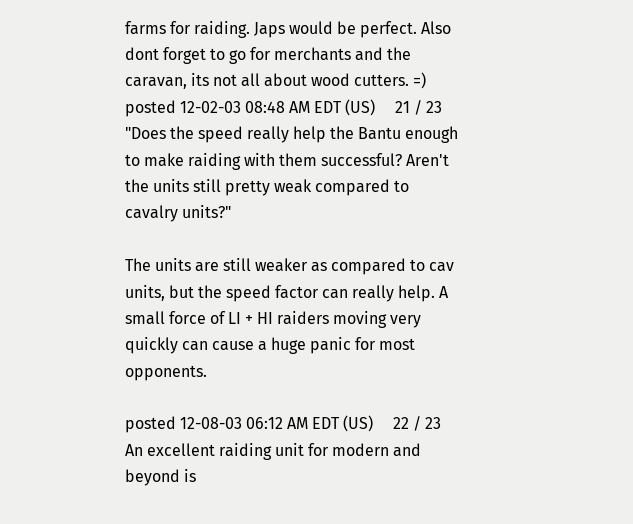farms for raiding. Japs would be perfect. Also dont forget to go for merchants and the caravan, its not all about wood cutters. =)
posted 12-02-03 08:48 AM EDT (US)     21 / 23
"Does the speed really help the Bantu enough to make raiding with them successful? Aren't the units still pretty weak compared to cavalry units?"

The units are still weaker as compared to cav units, but the speed factor can really help. A small force of LI + HI raiders moving very quickly can cause a huge panic for most opponents.

posted 12-08-03 06:12 AM EDT (US)     22 / 23
An excellent raiding unit for modern and beyond is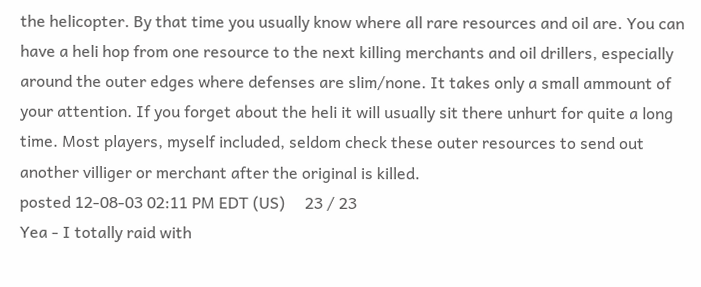the helicopter. By that time you usually know where all rare resources and oil are. You can have a heli hop from one resource to the next killing merchants and oil drillers, especially around the outer edges where defenses are slim/none. It takes only a small ammount of your attention. If you forget about the heli it will usually sit there unhurt for quite a long time. Most players, myself included, seldom check these outer resources to send out another villiger or merchant after the original is killed.
posted 12-08-03 02:11 PM EDT (US)     23 / 23
Yea - I totally raid with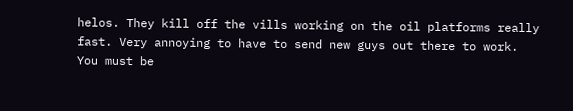helos. They kill off the vills working on the oil platforms really fast. Very annoying to have to send new guys out there to work.
You must be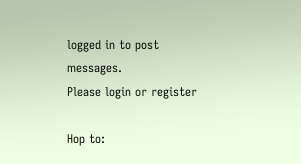logged in to post messages.
Please login or register

Hop to: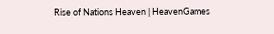Rise of Nations Heaven | HeavenGames